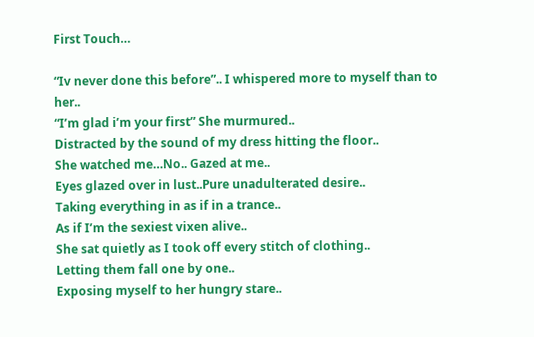First Touch…

“Iv never done this before”.. I whispered more to myself than to her..
“I’m glad i’m your first” She murmured..
Distracted by the sound of my dress hitting the floor..
She watched me…No.. Gazed at me..
Eyes glazed over in lust..Pure unadulterated desire..
Taking everything in as if in a trance..
As if I’m the sexiest vixen alive..
She sat quietly as I took off every stitch of clothing..
Letting them fall one by one..
Exposing myself to her hungry stare..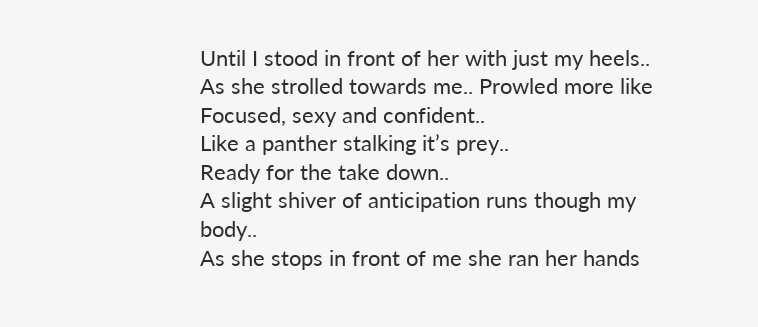Until I stood in front of her with just my heels..
As she strolled towards me.. Prowled more like
Focused, sexy and confident..
Like a panther stalking it’s prey..
Ready for the take down..
A slight shiver of anticipation runs though my body..
As she stops in front of me she ran her hands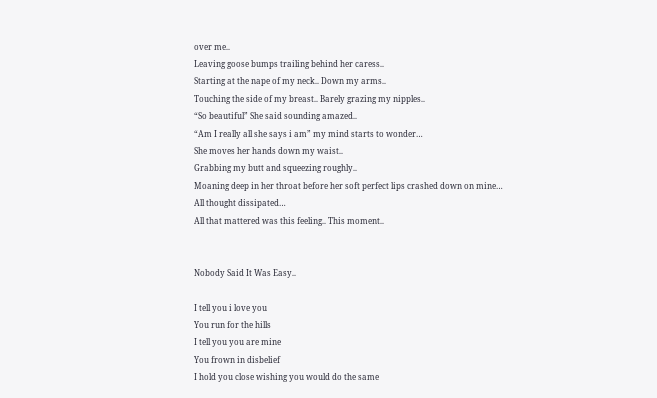over me..
Leaving goose bumps trailing behind her caress..
Starting at the nape of my neck.. Down my arms..
Touching the side of my breast.. Barely grazing my nipples..
“So beautiful” She said sounding amazed..
“Am I really all she says i am” my mind starts to wonder…
She moves her hands down my waist..
Grabbing my butt and squeezing roughly..
Moaning deep in her throat before her soft perfect lips crashed down on mine…
All thought dissipated…
All that mattered was this feeling.. This moment..


Nobody Said It Was Easy..

I tell you i love you
You run for the hills
I tell you you are mine
You frown in disbelief
I hold you close wishing you would do the same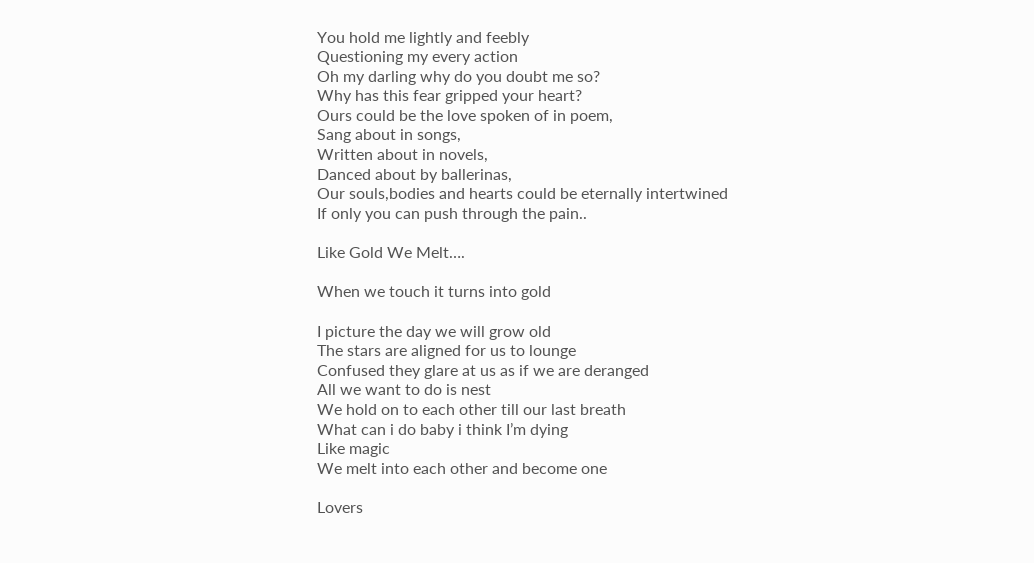You hold me lightly and feebly
Questioning my every action
Oh my darling why do you doubt me so?
Why has this fear gripped your heart?
Ours could be the love spoken of in poem,
Sang about in songs,
Written about in novels,
Danced about by ballerinas,
Our souls,bodies and hearts could be eternally intertwined
If only you can push through the pain..

Like Gold We Melt….

When we touch it turns into gold

I picture the day we will grow old
The stars are aligned for us to lounge
Confused they glare at us as if we are deranged
All we want to do is nest
We hold on to each other till our last breath
What can i do baby i think I’m dying
Like magic
We melt into each other and become one

Lovers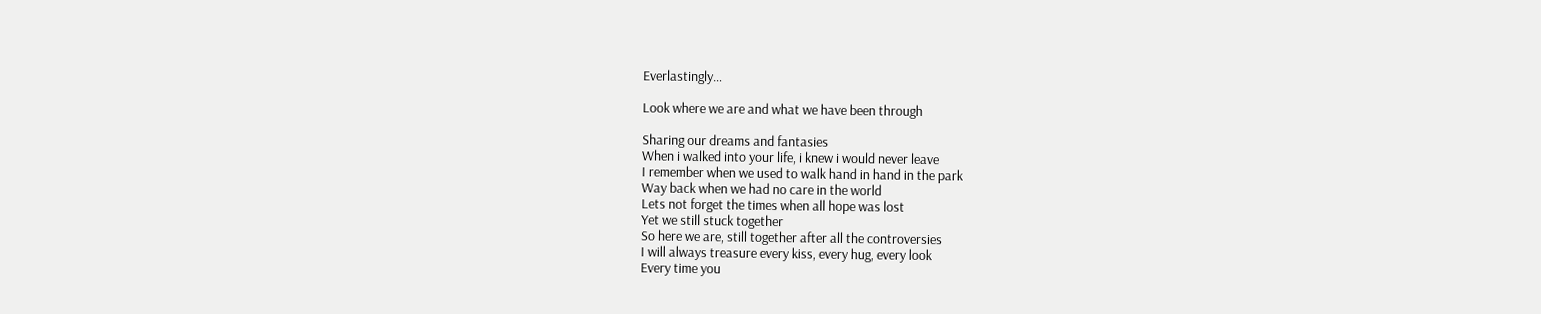Everlastingly…

Look where we are and what we have been through

Sharing our dreams and fantasies
When i walked into your life, i knew i would never leave
I remember when we used to walk hand in hand in the park
Way back when we had no care in the world
Lets not forget the times when all hope was lost
Yet we still stuck together
So here we are, still together after all the controversies
I will always treasure every kiss, every hug, every look
Every time you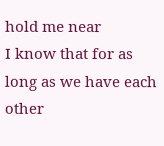hold me near
I know that for as long as we have each other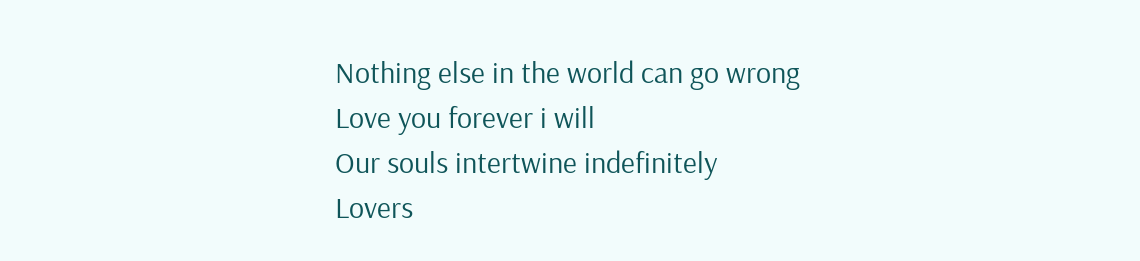Nothing else in the world can go wrong
Love you forever i will
Our souls intertwine indefinitely
Lovers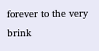forever to the very brink